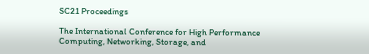SC21 Proceedings

The International Conference for High Performance Computing, Networking, Storage, and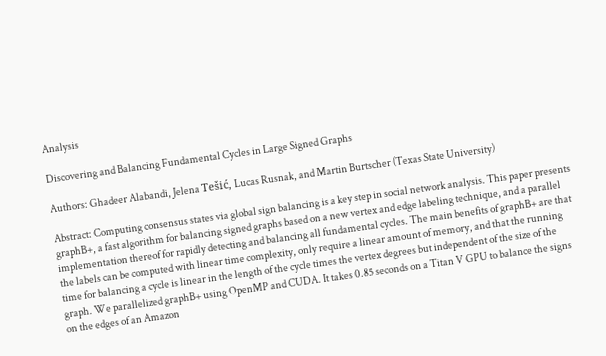Analysis

Discovering and Balancing Fundamental Cycles in Large Signed Graphs

Authors: Ghadeer Alabandi, Jelena Tešić, Lucas Rusnak, and Martin Burtscher (Texas State University)

Abstract: Computing consensus states via global sign balancing is a key step in social network analysis. This paper presents graphB+, a fast algorithm for balancing signed graphs based on a new vertex and edge labeling technique, and a parallel implementation thereof for rapidly detecting and balancing all fundamental cycles. The main benefits of graphB+ are that the labels can be computed with linear time complexity, only require a linear amount of memory, and that the running time for balancing a cycle is linear in the length of the cycle times the vertex degrees but independent of the size of the graph. We parallelized graphB+ using OpenMP and CUDA. It takes 0.85 seconds on a Titan V GPU to balance the signs on the edges of an Amazon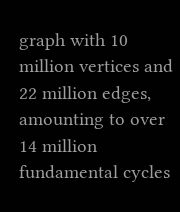graph with 10 million vertices and 22 million edges, amounting to over 14 million fundamental cycles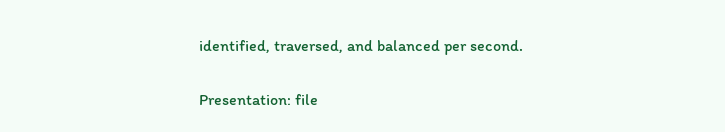identified, traversed, and balanced per second.

Presentation: file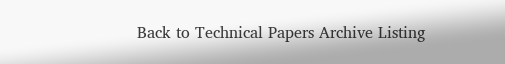Back to Technical Papers Archive Listing